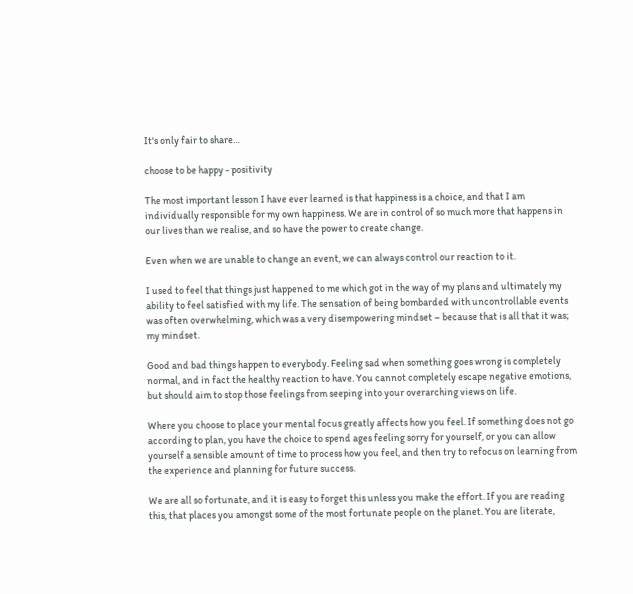It's only fair to share…

choose to be happy - positivity

The most important lesson I have ever learned is that happiness is a choice, and that I am individually responsible for my own happiness. We are in control of so much more that happens in our lives than we realise, and so have the power to create change.

Even when we are unable to change an event, we can always control our reaction to it.

I used to feel that things just happened to me which got in the way of my plans and ultimately my ability to feel satisfied with my life. The sensation of being bombarded with uncontrollable events was often overwhelming, which was a very disempowering mindset – because that is all that it was; my mindset.

Good and bad things happen to everybody. Feeling sad when something goes wrong is completely normal, and in fact the healthy reaction to have. You cannot completely escape negative emotions, but should aim to stop those feelings from seeping into your overarching views on life.

Where you choose to place your mental focus greatly affects how you feel. If something does not go according to plan, you have the choice to spend ages feeling sorry for yourself, or you can allow yourself a sensible amount of time to process how you feel, and then try to refocus on learning from the experience and planning for future success.

We are all so fortunate, and it is easy to forget this unless you make the effort. If you are reading this, that places you amongst some of the most fortunate people on the planet. You are literate,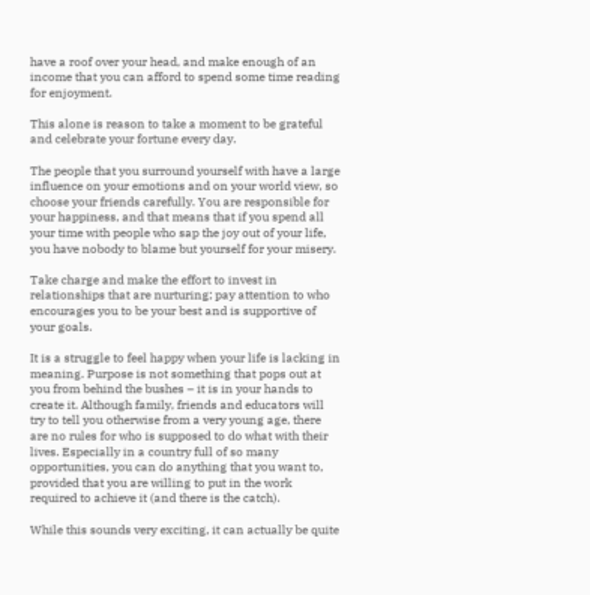have a roof over your head, and make enough of an income that you can afford to spend some time reading for enjoyment.

This alone is reason to take a moment to be grateful and celebrate your fortune every day.

The people that you surround yourself with have a large influence on your emotions and on your world view, so choose your friends carefully. You are responsible for your happiness, and that means that if you spend all your time with people who sap the joy out of your life, you have nobody to blame but yourself for your misery.

Take charge and make the effort to invest in relationships that are nurturing; pay attention to who encourages you to be your best and is supportive of your goals.

It is a struggle to feel happy when your life is lacking in meaning. Purpose is not something that pops out at you from behind the bushes – it is in your hands to create it. Although family, friends and educators will try to tell you otherwise from a very young age, there are no rules for who is supposed to do what with their lives. Especially in a country full of so many opportunities, you can do anything that you want to, provided that you are willing to put in the work required to achieve it (and there is the catch).

While this sounds very exciting, it can actually be quite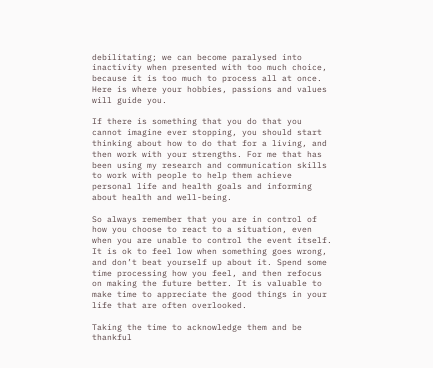debilitating; we can become paralysed into inactivity when presented with too much choice, because it is too much to process all at once. Here is where your hobbies, passions and values will guide you.

If there is something that you do that you cannot imagine ever stopping, you should start thinking about how to do that for a living, and then work with your strengths. For me that has been using my research and communication skills to work with people to help them achieve personal life and health goals and informing about health and well-being.

So always remember that you are in control of how you choose to react to a situation, even when you are unable to control the event itself. It is ok to feel low when something goes wrong, and don’t beat yourself up about it. Spend some time processing how you feel, and then refocus on making the future better. It is valuable to make time to appreciate the good things in your life that are often overlooked.

Taking the time to acknowledge them and be thankful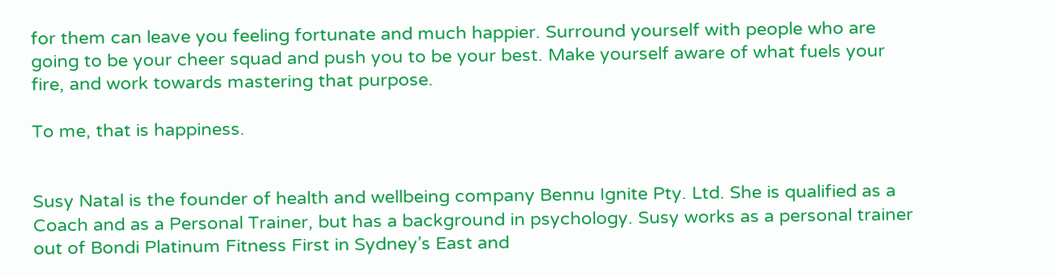for them can leave you feeling fortunate and much happier. Surround yourself with people who are going to be your cheer squad and push you to be your best. Make yourself aware of what fuels your fire, and work towards mastering that purpose.

To me, that is happiness.


Susy Natal is the founder of health and wellbeing company Bennu Ignite Pty. Ltd. She is qualified as a Coach and as a Personal Trainer, but has a background in psychology. Susy works as a personal trainer out of Bondi Platinum Fitness First in Sydney’s East and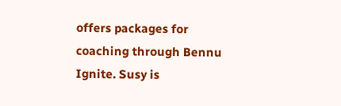offers packages for coaching through Bennu Ignite. Susy is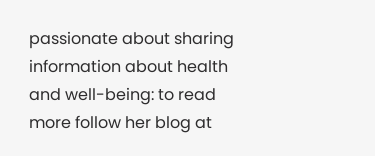passionate about sharing information about health and well-being: to read more follow her blog at